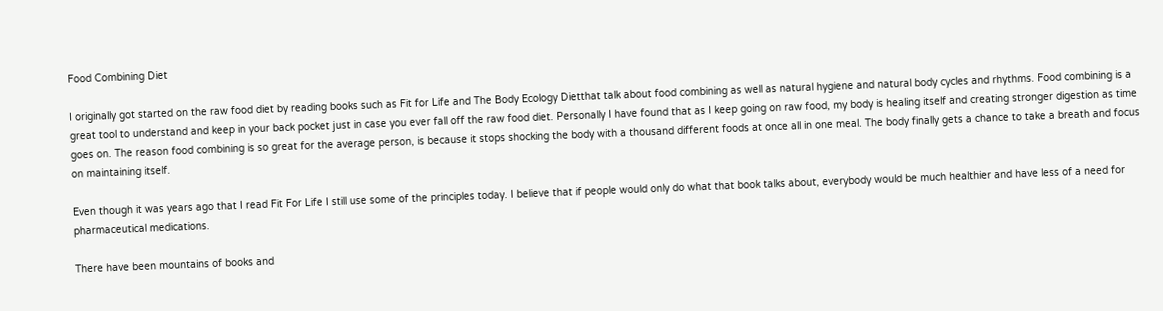Food Combining Diet

I originally got started on the raw food diet by reading books such as Fit for Life and The Body Ecology Dietthat talk about food combining as well as natural hygiene and natural body cycles and rhythms. Food combining is a great tool to understand and keep in your back pocket just in case you ever fall off the raw food diet. Personally I have found that as I keep going on raw food, my body is healing itself and creating stronger digestion as time goes on. The reason food combining is so great for the average person, is because it stops shocking the body with a thousand different foods at once all in one meal. The body finally gets a chance to take a breath and focus on maintaining itself.

Even though it was years ago that I read Fit For Life I still use some of the principles today. I believe that if people would only do what that book talks about, everybody would be much healthier and have less of a need for pharmaceutical medications.

There have been mountains of books and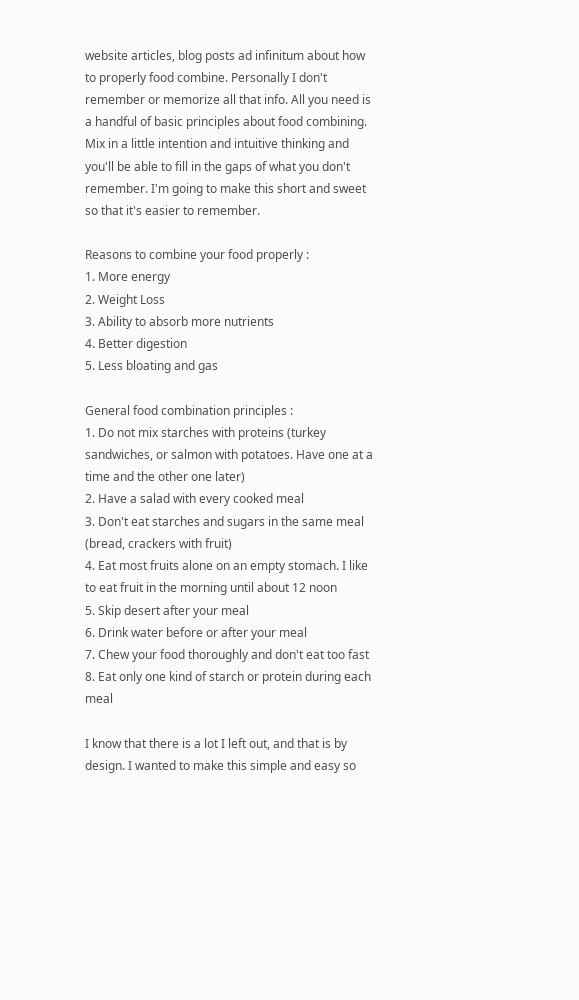website articles, blog posts ad infinitum about how to properly food combine. Personally I don't remember or memorize all that info. All you need is a handful of basic principles about food combining. Mix in a little intention and intuitive thinking and you'll be able to fill in the gaps of what you don't remember. I'm going to make this short and sweet so that it's easier to remember.

Reasons to combine your food properly :
1. More energy
2. Weight Loss
3. Ability to absorb more nutrients
4. Better digestion
5. Less bloating and gas

General food combination principles :
1. Do not mix starches with proteins (turkey sandwiches, or salmon with potatoes. Have one at a time and the other one later)
2. Have a salad with every cooked meal
3. Don't eat starches and sugars in the same meal (bread, crackers with fruit)
4. Eat most fruits alone on an empty stomach. I like to eat fruit in the morning until about 12 noon
5. Skip desert after your meal
6. Drink water before or after your meal
7. Chew your food thoroughly and don't eat too fast
8. Eat only one kind of starch or protein during each meal

I know that there is a lot I left out, and that is by design. I wanted to make this simple and easy so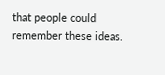that people could remember these ideas.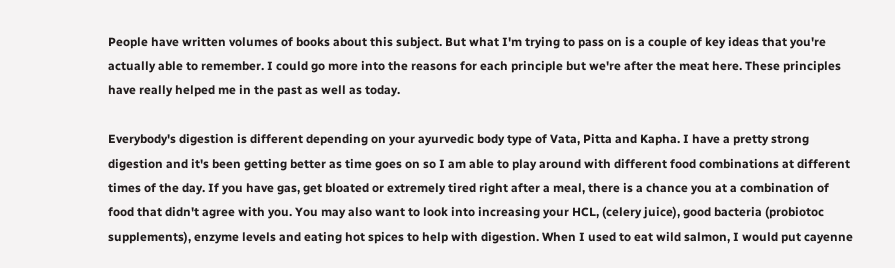People have written volumes of books about this subject. But what I'm trying to pass on is a couple of key ideas that you're actually able to remember. I could go more into the reasons for each principle but we're after the meat here. These principles have really helped me in the past as well as today.

Everybody's digestion is different depending on your ayurvedic body type of Vata, Pitta and Kapha. I have a pretty strong digestion and it's been getting better as time goes on so I am able to play around with different food combinations at different times of the day. If you have gas, get bloated or extremely tired right after a meal, there is a chance you at a combination of food that didn't agree with you. You may also want to look into increasing your HCL, (celery juice), good bacteria (probiotoc supplements), enzyme levels and eating hot spices to help with digestion. When I used to eat wild salmon, I would put cayenne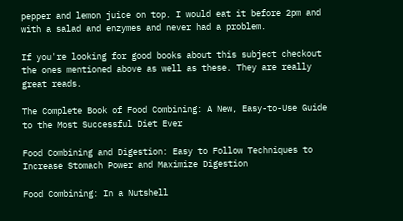pepper and lemon juice on top. I would eat it before 2pm and with a salad and enzymes and never had a problem.

If you're looking for good books about this subject checkout the ones mentioned above as well as these. They are really great reads.

The Complete Book of Food Combining: A New, Easy-to-Use Guide to the Most Successful Diet Ever

Food Combining and Digestion: Easy to Follow Techniques to Increase Stomach Power and Maximize Digestion

Food Combining: In a Nutshell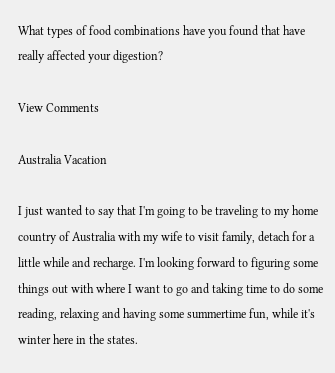What types of food combinations have you found that have really affected your digestion?

View Comments

Australia Vacation

I just wanted to say that I'm going to be traveling to my home country of Australia with my wife to visit family, detach for a little while and recharge. I'm looking forward to figuring some things out with where I want to go and taking time to do some reading, relaxing and having some summertime fun, while it's winter here in the states.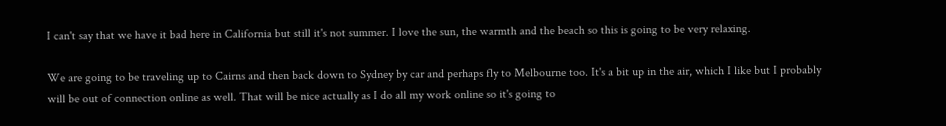I can't say that we have it bad here in California but still it's not summer. I love the sun, the warmth and the beach so this is going to be very relaxing.

We are going to be traveling up to Cairns and then back down to Sydney by car and perhaps fly to Melbourne too. It's a bit up in the air, which I like but I probably will be out of connection online as well. That will be nice actually as I do all my work online so it's going to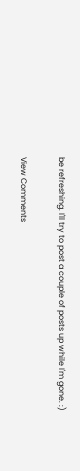be refreshing. I'll try to post a couple of posts up while I'm gone. :)

View Comments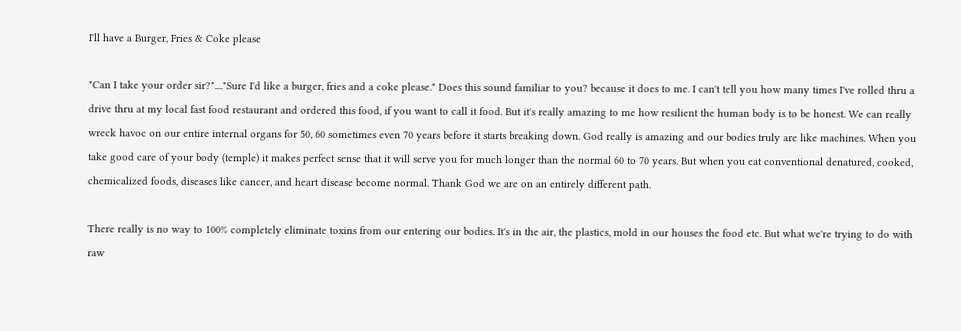I'll have a Burger, Fries & Coke please

"Can I take your order sir?"...."Sure I'd like a burger, fries and a coke please." Does this sound familiar to you? because it does to me. I can't tell you how many times I've rolled thru a drive thru at my local fast food restaurant and ordered this food, if you want to call it food. But it's really amazing to me how resilient the human body is to be honest. We can really wreck havoc on our entire internal organs for 50, 60 sometimes even 70 years before it starts breaking down. God really is amazing and our bodies truly are like machines. When you take good care of your body (temple) it makes perfect sense that it will serve you for much longer than the normal 60 to 70 years. But when you eat conventional denatured, cooked, chemicalized foods, diseases like cancer, and heart disease become normal. Thank God we are on an entirely different path.

There really is no way to 100% completely eliminate toxins from our entering our bodies. It's in the air, the plastics, mold in our houses the food etc. But what we're trying to do with raw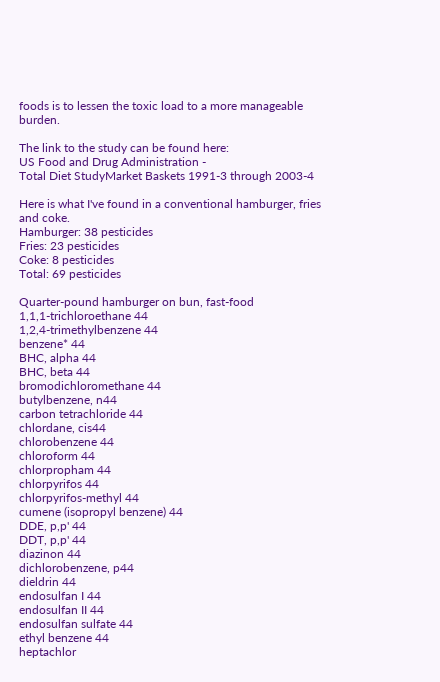foods is to lessen the toxic load to a more manageable burden.

The link to the study can be found here:
US Food and Drug Administration -
Total Diet StudyMarket Baskets 1991-3 through 2003-4

Here is what I've found in a conventional hamburger, fries and coke.
Hamburger: 38 pesticides
Fries: 23 pesticides
Coke: 8 pesticides
Total: 69 pesticides

Quarter-pound hamburger on bun, fast-food
1,1,1-trichloroethane 44
1,2,4-trimethylbenzene 44
benzene* 44
BHC, alpha 44
BHC, beta 44
bromodichloromethane 44
butylbenzene, n44
carbon tetrachloride 44
chlordane, cis44
chlorobenzene 44
chloroform 44
chlorpropham 44
chlorpyrifos 44
chlorpyrifos-methyl 44
cumene (isopropyl benzene) 44
DDE, p,p' 44
DDT, p,p' 44
diazinon 44
dichlorobenzene, p44
dieldrin 44
endosulfan I 44
endosulfan II 44
endosulfan sulfate 44
ethyl benzene 44
heptachlor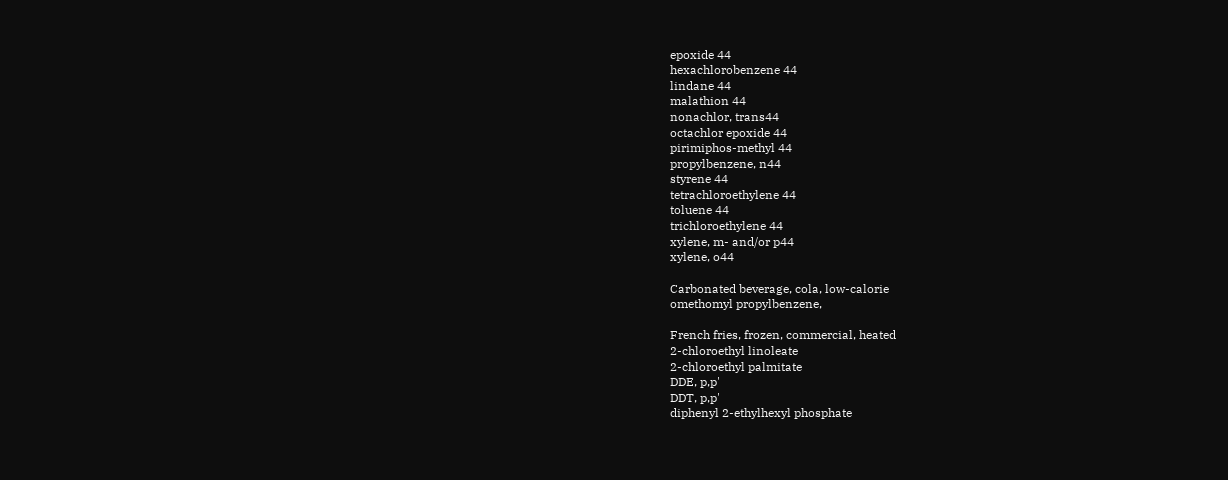epoxide 44
hexachlorobenzene 44
lindane 44
malathion 44
nonachlor, trans44
octachlor epoxide 44
pirimiphos-methyl 44
propylbenzene, n44
styrene 44
tetrachloroethylene 44
toluene 44
trichloroethylene 44
xylene, m- and/or p44
xylene, o44

Carbonated beverage, cola, low-calorie
omethomyl propylbenzene,

French fries, frozen, commercial, heated
2-chloroethyl linoleate
2-chloroethyl palmitate
DDE, p,p'
DDT, p,p'
diphenyl 2-ethylhexyl phosphate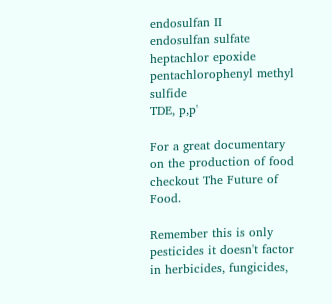endosulfan II
endosulfan sulfate
heptachlor epoxide
pentachlorophenyl methyl sulfide
TDE, p,p'

For a great documentary on the production of food checkout The Future of Food.

Remember this is only pesticides it doesn't factor in herbicides, fungicides,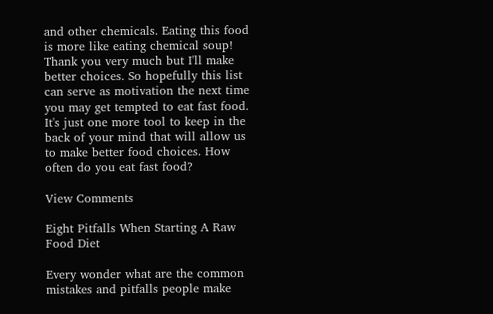and other chemicals. Eating this food is more like eating chemical soup! Thank you very much but I'll make better choices. So hopefully this list can serve as motivation the next time you may get tempted to eat fast food. It's just one more tool to keep in the back of your mind that will allow us to make better food choices. How often do you eat fast food?

View Comments

Eight Pitfalls When Starting A Raw Food Diet

Every wonder what are the common mistakes and pitfalls people make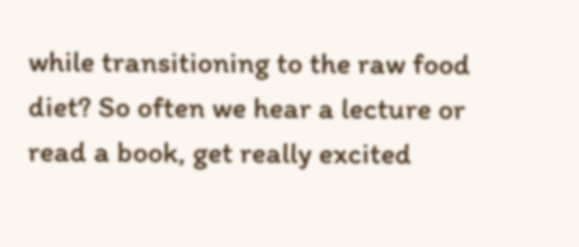while transitioning to the raw food diet? So often we hear a lecture or read a book, get really excited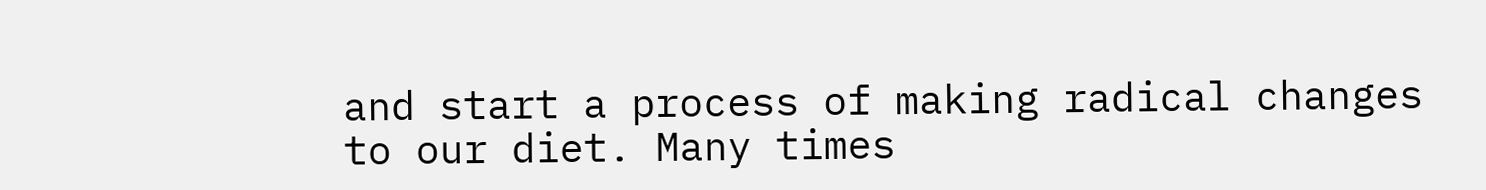and start a process of making radical changes to our diet. Many times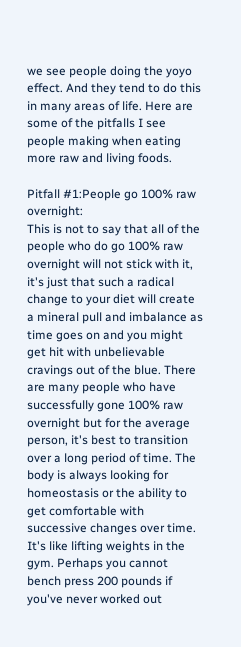we see people doing the yoyo effect. And they tend to do this in many areas of life. Here are some of the pitfalls I see people making when eating more raw and living foods.

Pitfall #1:People go 100% raw overnight:
This is not to say that all of the people who do go 100% raw overnight will not stick with it, it's just that such a radical change to your diet will create a mineral pull and imbalance as time goes on and you might get hit with unbelievable cravings out of the blue. There are many people who have successfully gone 100% raw overnight but for the average person, it's best to transition over a long period of time. The body is always looking for homeostasis or the ability to get comfortable with successive changes over time. It's like lifting weights in the gym. Perhaps you cannot bench press 200 pounds if you've never worked out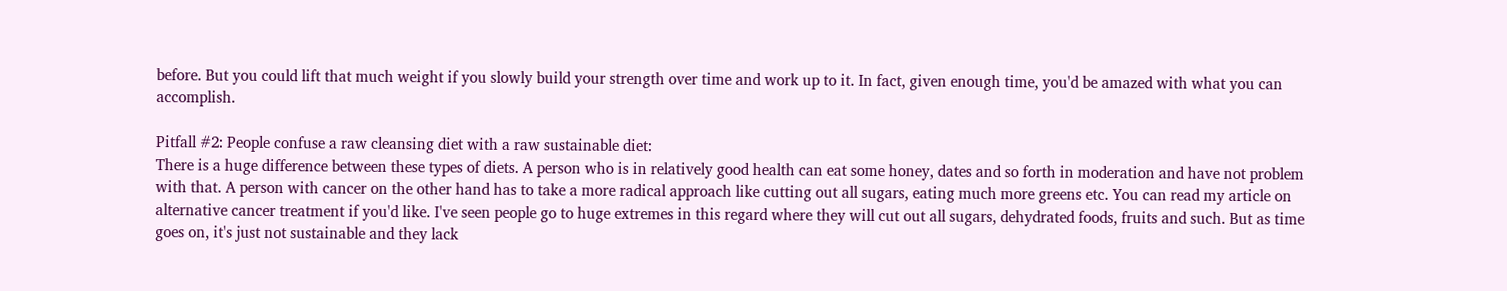before. But you could lift that much weight if you slowly build your strength over time and work up to it. In fact, given enough time, you'd be amazed with what you can accomplish.

Pitfall #2: People confuse a raw cleansing diet with a raw sustainable diet:
There is a huge difference between these types of diets. A person who is in relatively good health can eat some honey, dates and so forth in moderation and have not problem with that. A person with cancer on the other hand has to take a more radical approach like cutting out all sugars, eating much more greens etc. You can read my article on alternative cancer treatment if you'd like. I've seen people go to huge extremes in this regard where they will cut out all sugars, dehydrated foods, fruits and such. But as time goes on, it's just not sustainable and they lack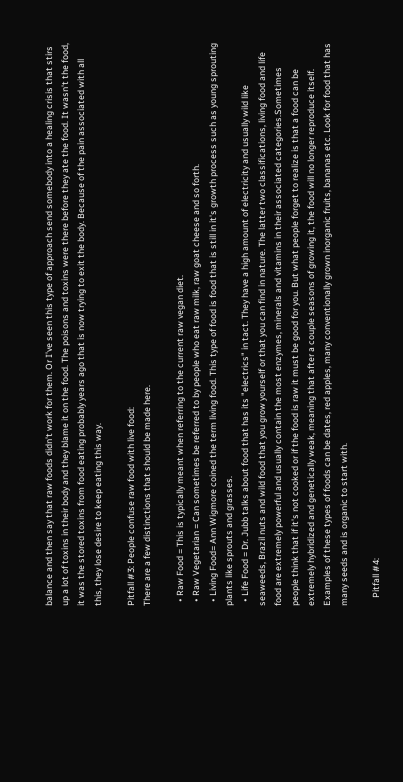balance and then say that raw foods didn't work for them. Or I've seen this type of approach send somebody into a healing crisis that stirs up a lot of toxins in their body and they blame it on the food. The poisons and toxins were there before they ate the food. It wasn't the food, it was the stored toxins from food eating probably years ago that is now trying to exit the body. Because of the pain associated with all this, they lose desire to keep eating this way.

Pitfall #3: People confuse raw food with live food:
There are a few distinctions that should be made here.

  • Raw Food = This is typically meant when referring to the current raw vegan diet.
  • Raw Vegetarian = Can sometimes be referred to by people who eat raw milk, raw goat cheese and so forth.
  • Living Food= Ann Wigmore coined the term living food. This type of food is food that is still in it's growth process such as young sprouting plants like sprouts and grasses.
  • Life Food = Dr. Jubb talks about food that has its "electrics" in tact. They have a high amount of electricity and usually wild like seaweeds, Brazil nuts and wild food that you grow yourself or that you can find in nature. The latter two classifications, living food and life food are extremely powerful and usually contain the most enzymes, minerals and vitamins in their associated categories.Sometimes people think that if it's not cooked or if the food is raw it must be good for you. But what people forget to realize is that a food can be extremely hybridized and genetically weak, meaning that after a couple seasons of growing it, the food will no longer reproduce itself. Examples of these types of foods can be dates, red apples, many conventionally grown inorganic fruits, bananas etc. Look for food that has many seeds and is organic to start with.

    Pitfall #4: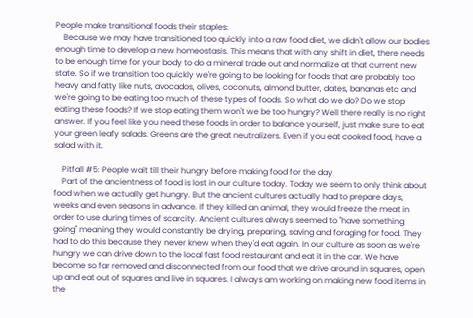People make transitional foods their staples:
    Because we may have transitioned too quickly into a raw food diet, we didn't allow our bodies enough time to develop a new homeostasis. This means that with any shift in diet, there needs to be enough time for your body to do a mineral trade out and normalize at that current new state. So if we transition too quickly we're going to be looking for foods that are probably too heavy and fatty like nuts, avocados, olives, coconuts, almond butter, dates, bananas etc and we're going to be eating too much of these types of foods. So what do we do? Do we stop eating these foods? If we stop eating them won't we be too hungry? Well there really is no right answer. If you feel like you need these foods in order to balance yourself, just make sure to eat your green leafy salads. Greens are the great neutralizers. Even if you eat cooked food, have a salad with it.

    Pitfall #5: People wait till their hungry before making food for the day
    Part of the ancientness of food is lost in our culture today. Today we seem to only think about food when we actually get hungry. But the ancient cultures actually had to prepare days, weeks and even seasons in advance. If they killed an animal, they would freeze the meat in order to use during times of scarcity. Ancient cultures always seemed to "have something going" meaning they would constantly be drying, preparing, saving and foraging for food. They had to do this because they never knew when they'd eat again. In our culture as soon as we're hungry we can drive down to the local fast food restaurant and eat it in the car. We have become so far removed and disconnected from our food that we drive around in squares, open up and eat out of squares and live in squares. I always am working on making new food items in the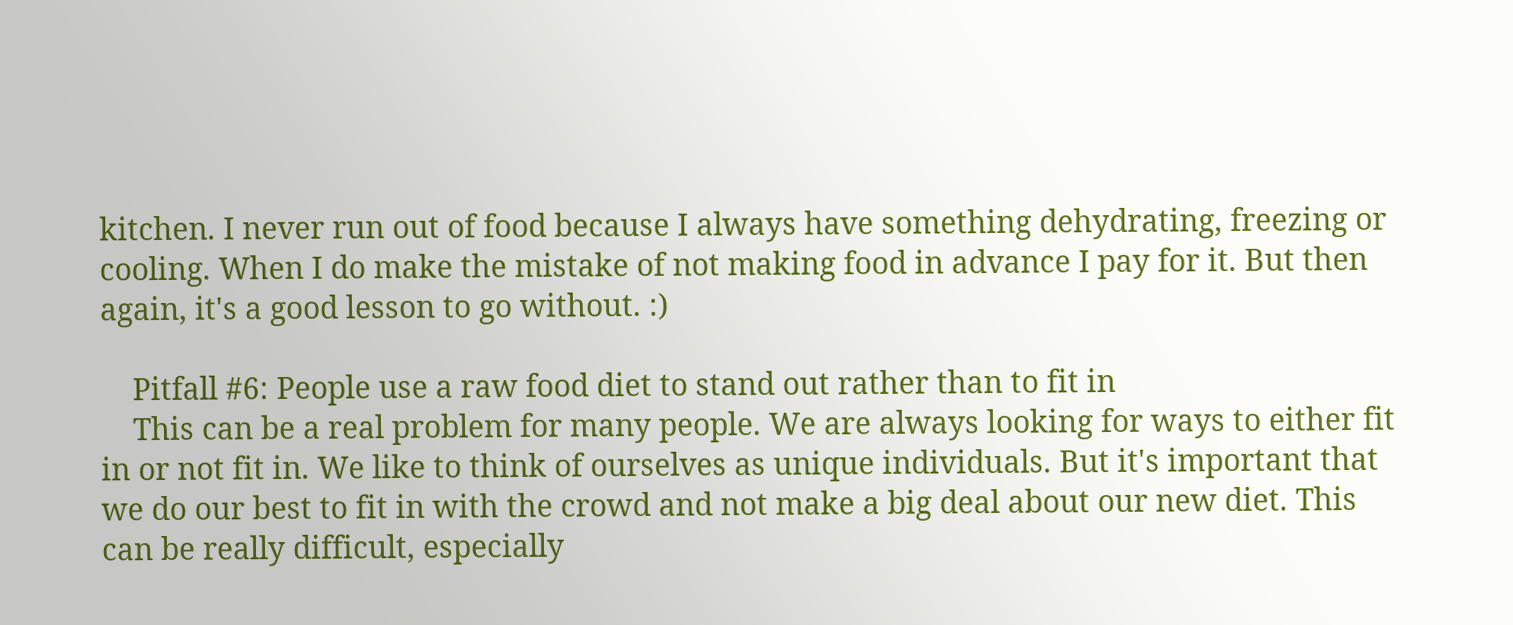kitchen. I never run out of food because I always have something dehydrating, freezing or cooling. When I do make the mistake of not making food in advance I pay for it. But then again, it's a good lesson to go without. :)

    Pitfall #6: People use a raw food diet to stand out rather than to fit in
    This can be a real problem for many people. We are always looking for ways to either fit in or not fit in. We like to think of ourselves as unique individuals. But it's important that we do our best to fit in with the crowd and not make a big deal about our new diet. This can be really difficult, especially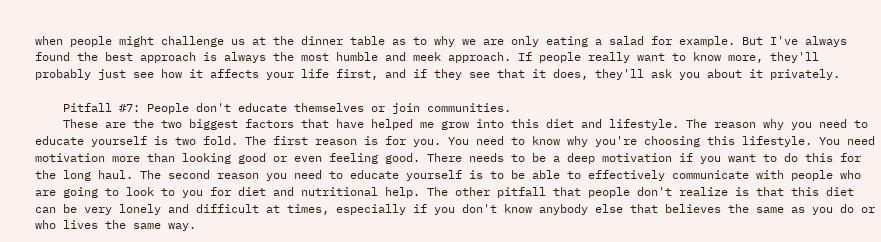when people might challenge us at the dinner table as to why we are only eating a salad for example. But I've always found the best approach is always the most humble and meek approach. If people really want to know more, they'll probably just see how it affects your life first, and if they see that it does, they'll ask you about it privately.

    Pitfall #7: People don't educate themselves or join communities.
    These are the two biggest factors that have helped me grow into this diet and lifestyle. The reason why you need to educate yourself is two fold. The first reason is for you. You need to know why you're choosing this lifestyle. You need motivation more than looking good or even feeling good. There needs to be a deep motivation if you want to do this for the long haul. The second reason you need to educate yourself is to be able to effectively communicate with people who are going to look to you for diet and nutritional help. The other pitfall that people don't realize is that this diet can be very lonely and difficult at times, especially if you don't know anybody else that believes the same as you do or who lives the same way.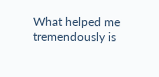What helped me tremendously is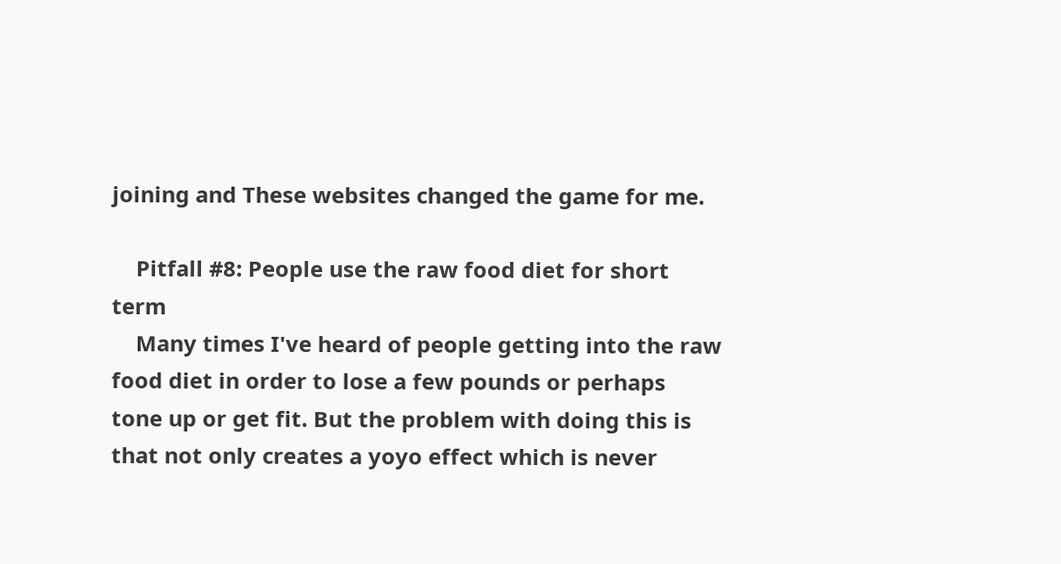joining and These websites changed the game for me.

    Pitfall #8: People use the raw food diet for short term
    Many times I've heard of people getting into the raw food diet in order to lose a few pounds or perhaps tone up or get fit. But the problem with doing this is that not only creates a yoyo effect which is never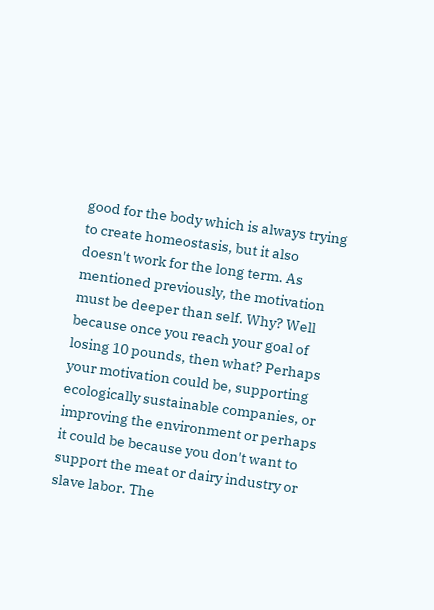good for the body which is always trying to create homeostasis, but it also doesn't work for the long term. As mentioned previously, the motivation must be deeper than self. Why? Well because once you reach your goal of losing 10 pounds, then what? Perhaps your motivation could be, supporting ecologically sustainable companies, or improving the environment or perhaps it could be because you don't want to support the meat or dairy industry or slave labor. The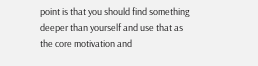point is that you should find something deeper than yourself and use that as the core motivation and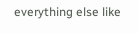everything else like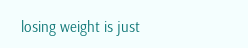losing weight is just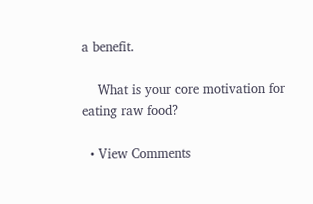a benefit.

    What is your core motivation for eating raw food?

  • View Comments